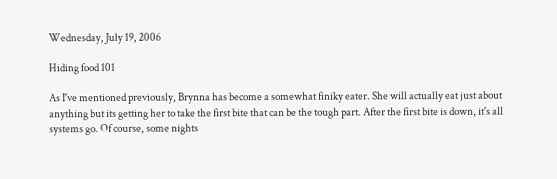Wednesday, July 19, 2006

Hiding food 101

As I've mentioned previously, Brynna has become a somewhat finiky eater. She will actually eat just about anything but its getting her to take the first bite that can be the tough part. After the first bite is down, it's all systems go. Of course, some nights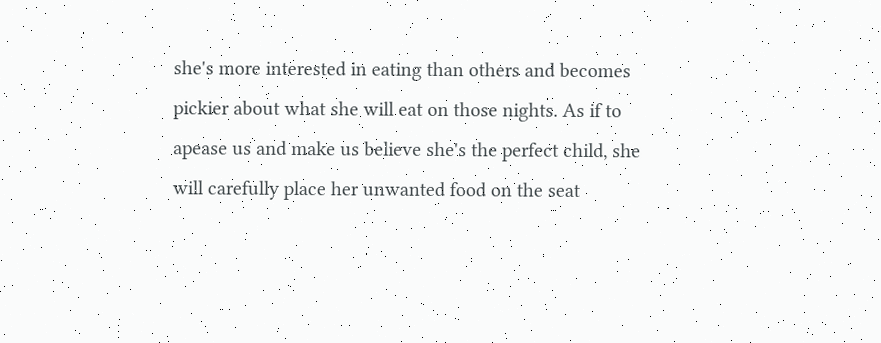she's more interested in eating than others and becomes pickier about what she will eat on those nights. As if to apease us and make us believe she's the perfect child, she will carefully place her unwanted food on the seat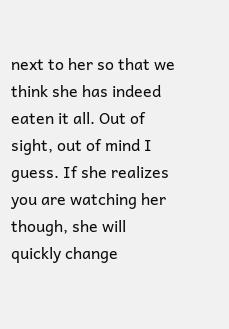next to her so that we think she has indeed eaten it all. Out of sight, out of mind I guess. If she realizes you are watching her though, she will quickly change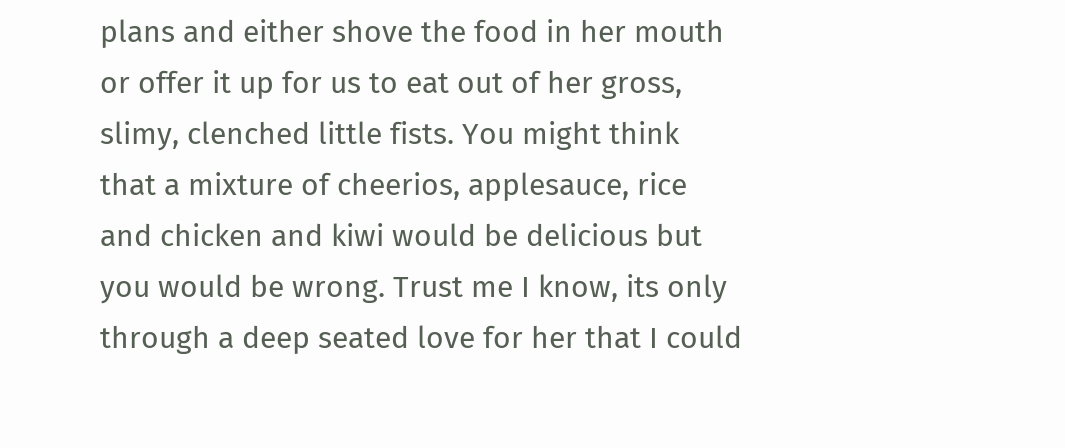plans and either shove the food in her mouth or offer it up for us to eat out of her gross, slimy, clenched little fists. You might think that a mixture of cheerios, applesauce, rice and chicken and kiwi would be delicious but you would be wrong. Trust me I know, its only through a deep seated love for her that I could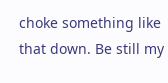choke something like that down. Be still my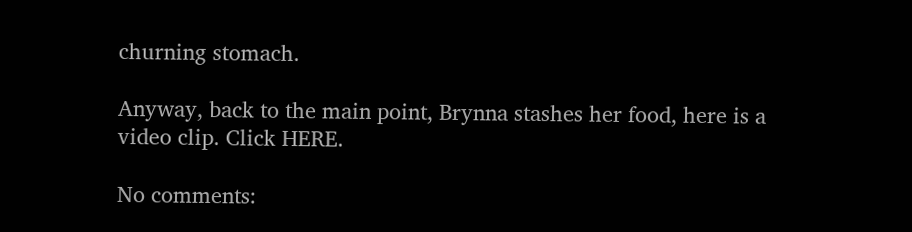churning stomach.

Anyway, back to the main point, Brynna stashes her food, here is a video clip. Click HERE.

No comments: